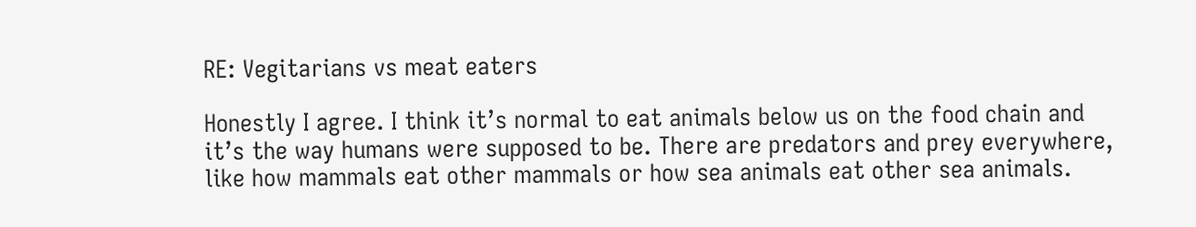RE: Vegitarians vs meat eaters

Honestly I agree. I think it’s normal to eat animals below us on the food chain and it’s the way humans were supposed to be. There are predators and prey everywhere, like how mammals eat other mammals or how sea animals eat other sea animals.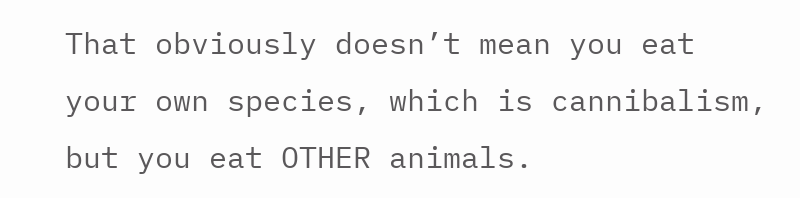That obviously doesn’t mean you eat your own species, which is cannibalism, but you eat OTHER animals.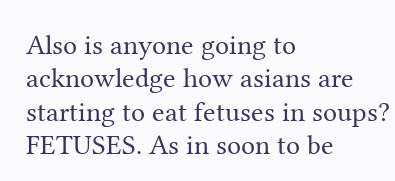Also is anyone going to acknowledge how asians are starting to eat fetuses in soups? FETUSES. As in soon to be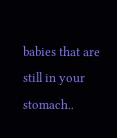babies that are still in your stomach..